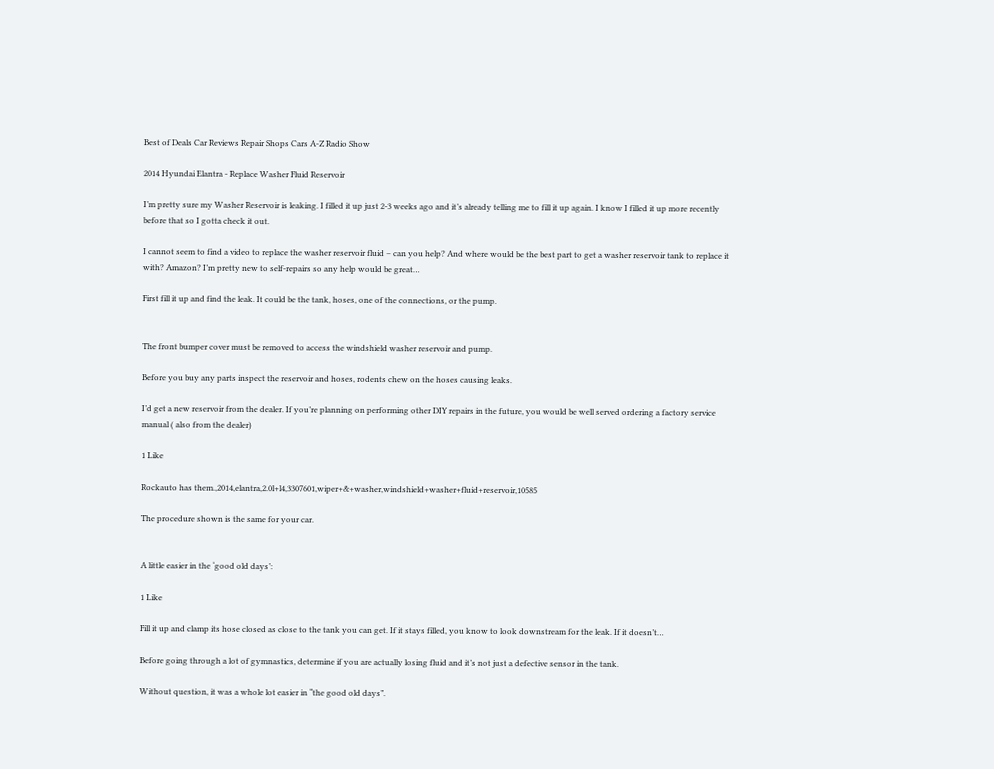Best of Deals Car Reviews Repair Shops Cars A-Z Radio Show

2014 Hyundai Elantra - Replace Washer Fluid Reservoir

I’m pretty sure my Washer Reservoir is leaking. I filled it up just 2-3 weeks ago and it’s already telling me to fill it up again. I know I filled it up more recently before that so I gotta check it out.

I cannot seem to find a video to replace the washer reservoir fluid – can you help? And where would be the best part to get a washer reservoir tank to replace it with? Amazon? I’m pretty new to self-repairs so any help would be great…

First fill it up and find the leak. It could be the tank, hoses, one of the connections, or the pump.


The front bumper cover must be removed to access the windshield washer reservoir and pump.

Before you buy any parts inspect the reservoir and hoses, rodents chew on the hoses causing leaks.

I’d get a new reservoir from the dealer. If you’re planning on performing other DIY repairs in the future, you would be well served ordering a factory service manual ( also from the dealer)

1 Like

Rockauto has them.,2014,elantra,2.0l+l4,3307601,wiper+&+washer,windshield+washer+fluid+reservoir,10585

The procedure shown is the same for your car.


A little easier in the ‘good old days’:

1 Like

Fill it up and clamp its hose closed as close to the tank you can get. If it stays filled, you know to look downstream for the leak. If it doesn’t…

Before going through a lot of gymnastics, determine if you are actually losing fluid and it’s not just a defective sensor in the tank.

Without question, it was a whole lot easier in “the good old days”.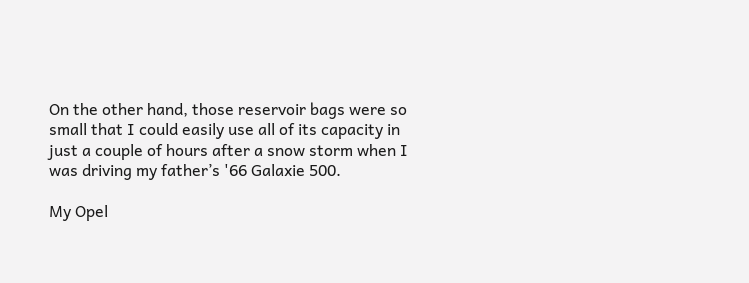On the other hand, those reservoir bags were so small that I could easily use all of its capacity in just a couple of hours after a snow storm when I was driving my father’s '66 Galaxie 500.

My Opel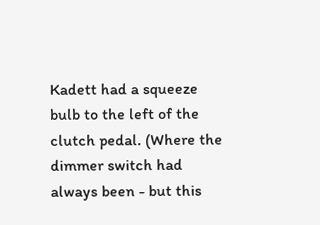Kadett had a squeeze bulb to the left of the clutch pedal. (Where the dimmer switch had always been - but this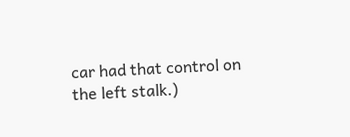car had that control on the left stalk.)